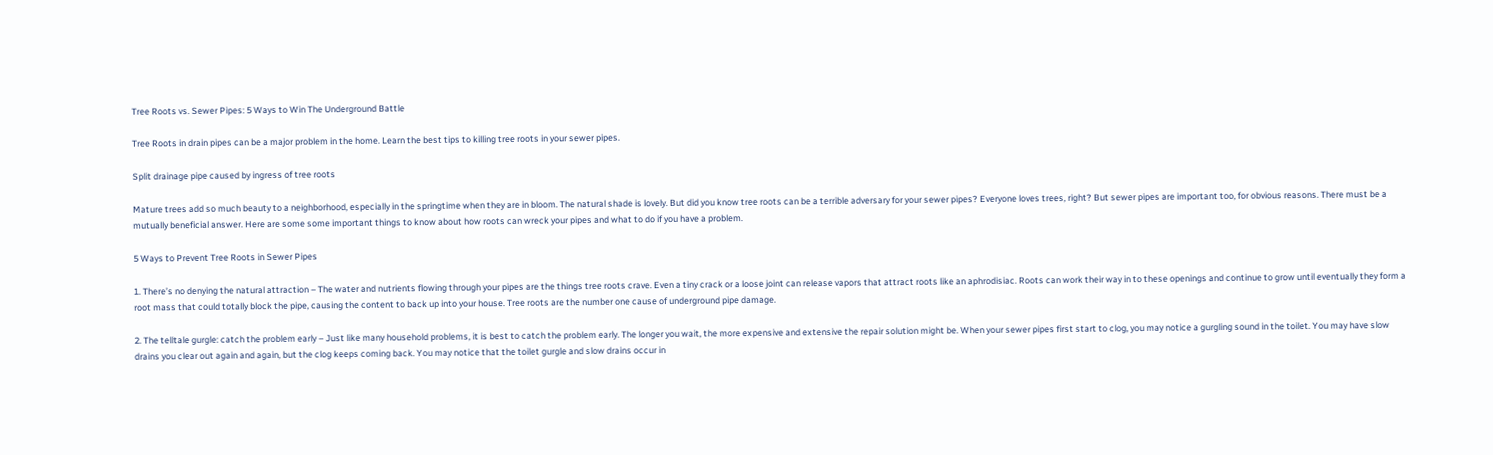Tree Roots vs. Sewer Pipes: 5 Ways to Win The Underground Battle

Tree Roots in drain pipes can be a major problem in the home. Learn the best tips to killing tree roots in your sewer pipes.

Split drainage pipe caused by ingress of tree roots

Mature trees add so much beauty to a neighborhood, especially in the springtime when they are in bloom. The natural shade is lovely. But did you know tree roots can be a terrible adversary for your sewer pipes? Everyone loves trees, right? But sewer pipes are important too, for obvious reasons. There must be a mutually beneficial answer. Here are some some important things to know about how roots can wreck your pipes and what to do if you have a problem.

5 Ways to Prevent Tree Roots in Sewer Pipes

1. There’s no denying the natural attraction – The water and nutrients flowing through your pipes are the things tree roots crave. Even a tiny crack or a loose joint can release vapors that attract roots like an aphrodisiac. Roots can work their way in to these openings and continue to grow until eventually they form a root mass that could totally block the pipe, causing the content to back up into your house. Tree roots are the number one cause of underground pipe damage.

2. The telltale gurgle: catch the problem early – Just like many household problems, it is best to catch the problem early. The longer you wait, the more expensive and extensive the repair solution might be. When your sewer pipes first start to clog, you may notice a gurgling sound in the toilet. You may have slow drains you clear out again and again, but the clog keeps coming back. You may notice that the toilet gurgle and slow drains occur in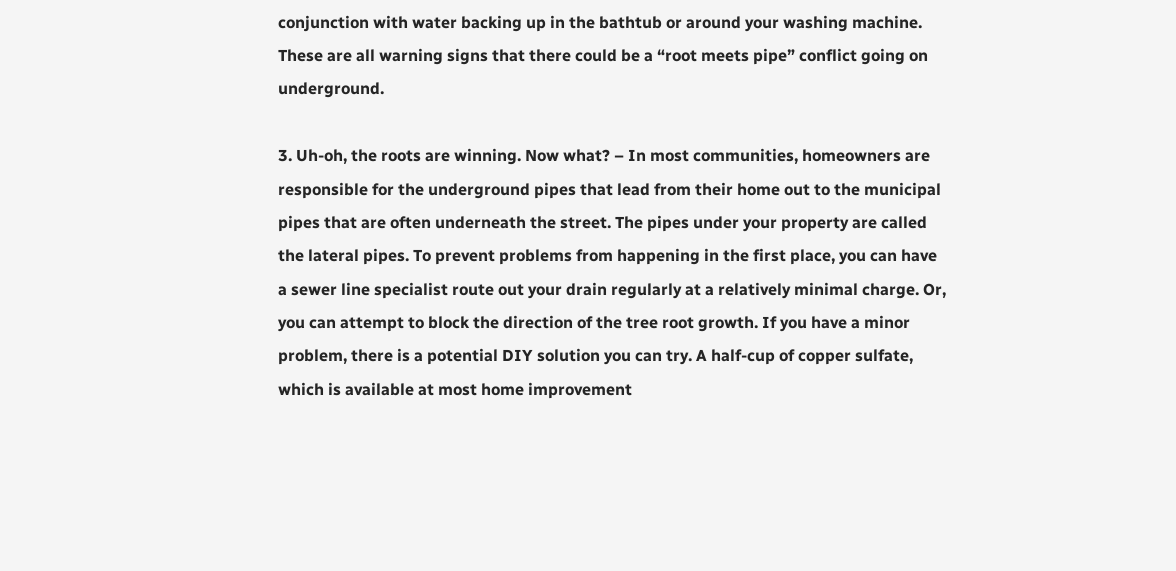conjunction with water backing up in the bathtub or around your washing machine. These are all warning signs that there could be a “root meets pipe” conflict going on underground.

3. Uh-oh, the roots are winning. Now what? – In most communities, homeowners are responsible for the underground pipes that lead from their home out to the municipal pipes that are often underneath the street. The pipes under your property are called the lateral pipes. To prevent problems from happening in the first place, you can have a sewer line specialist route out your drain regularly at a relatively minimal charge. Or, you can attempt to block the direction of the tree root growth. If you have a minor problem, there is a potential DIY solution you can try. A half-cup of copper sulfate, which is available at most home improvement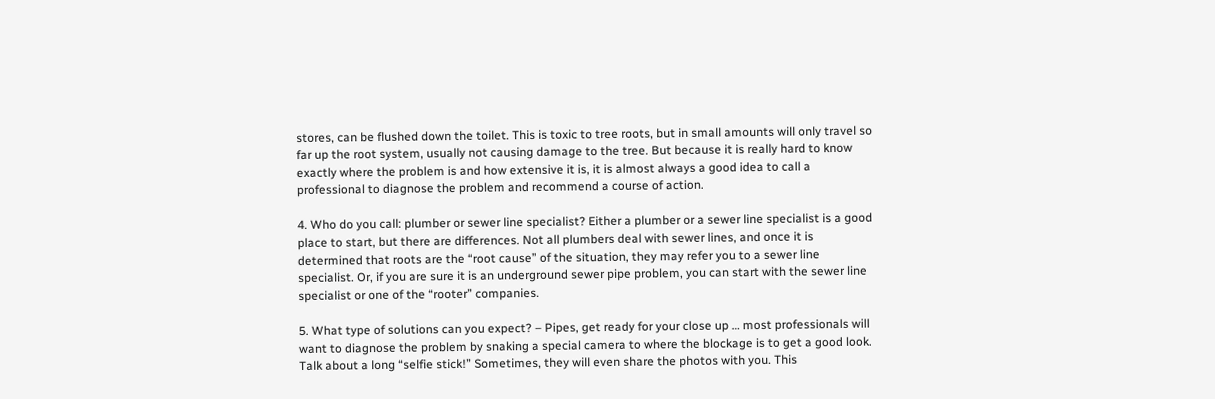stores, can be flushed down the toilet. This is toxic to tree roots, but in small amounts will only travel so far up the root system, usually not causing damage to the tree. But because it is really hard to know exactly where the problem is and how extensive it is, it is almost always a good idea to call a professional to diagnose the problem and recommend a course of action.

4. Who do you call: plumber or sewer line specialist? Either a plumber or a sewer line specialist is a good place to start, but there are differences. Not all plumbers deal with sewer lines, and once it is determined that roots are the “root cause” of the situation, they may refer you to a sewer line specialist. Or, if you are sure it is an underground sewer pipe problem, you can start with the sewer line specialist or one of the “rooter” companies.

5. What type of solutions can you expect? – Pipes, get ready for your close up … most professionals will want to diagnose the problem by snaking a special camera to where the blockage is to get a good look. Talk about a long “selfie stick!” Sometimes, they will even share the photos with you. This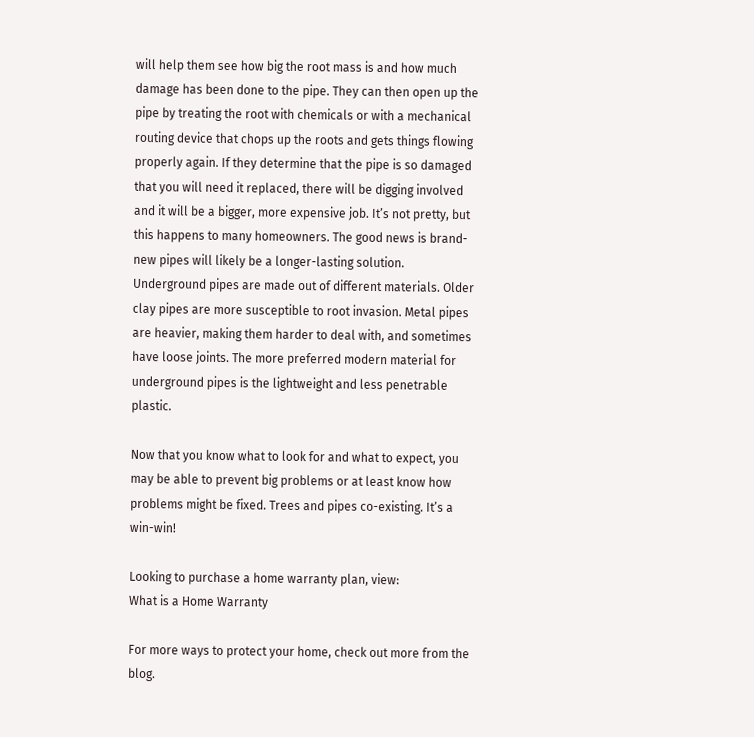will help them see how big the root mass is and how much damage has been done to the pipe. They can then open up the pipe by treating the root with chemicals or with a mechanical routing device that chops up the roots and gets things flowing properly again. If they determine that the pipe is so damaged that you will need it replaced, there will be digging involved and it will be a bigger, more expensive job. It’s not pretty, but this happens to many homeowners. The good news is brand-new pipes will likely be a longer-lasting solution. Underground pipes are made out of different materials. Older clay pipes are more susceptible to root invasion. Metal pipes are heavier, making them harder to deal with, and sometimes have loose joints. The more preferred modern material for underground pipes is the lightweight and less penetrable plastic.

Now that you know what to look for and what to expect, you may be able to prevent big problems or at least know how problems might be fixed. Trees and pipes co-existing. It’s a win-win!

Looking to purchase a home warranty plan, view:
What is a Home Warranty

For more ways to protect your home, check out more from the blog.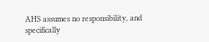AHS assumes no responsibility, and specifically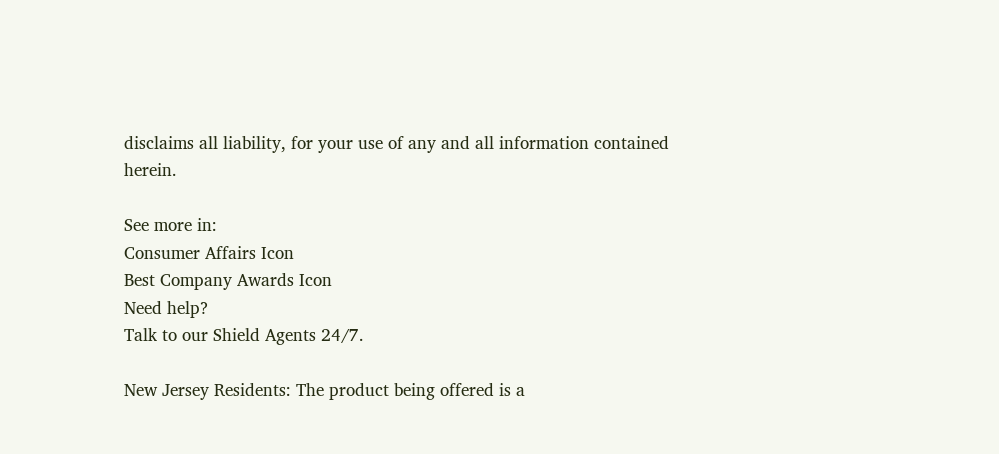disclaims all liability, for your use of any and all information contained herein.

See more in:
Consumer Affairs Icon
Best Company Awards Icon
Need help?
Talk to our Shield Agents 24/7.

New Jersey Residents: The product being offered is a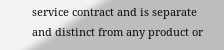service contract and is separate and distinct from any product or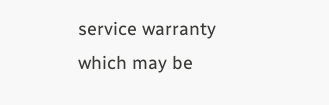service warranty which may be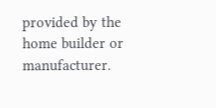provided by the home builder or manufacturer.